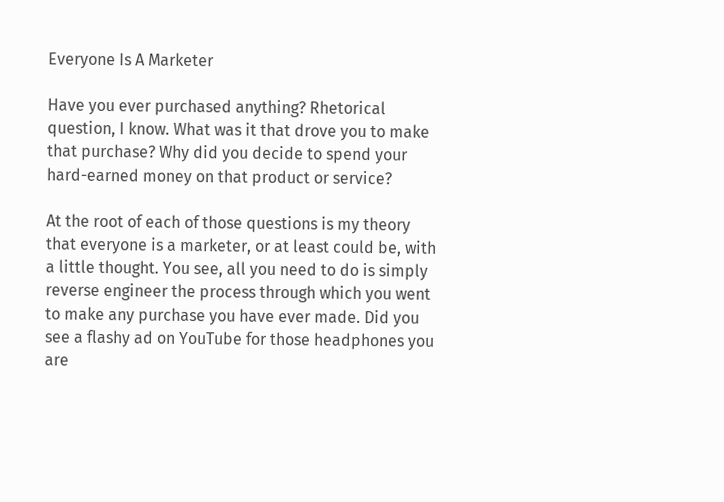Everyone Is A Marketer

Have you ever purchased anything? Rhetorical question, I know. What was it that drove you to make that purchase? Why did you decide to spend your hard-earned money on that product or service?

At the root of each of those questions is my theory that everyone is a marketer, or at least could be, with a little thought. You see, all you need to do is simply reverse engineer the process through which you went to make any purchase you have ever made. Did you see a flashy ad on YouTube for those headphones you are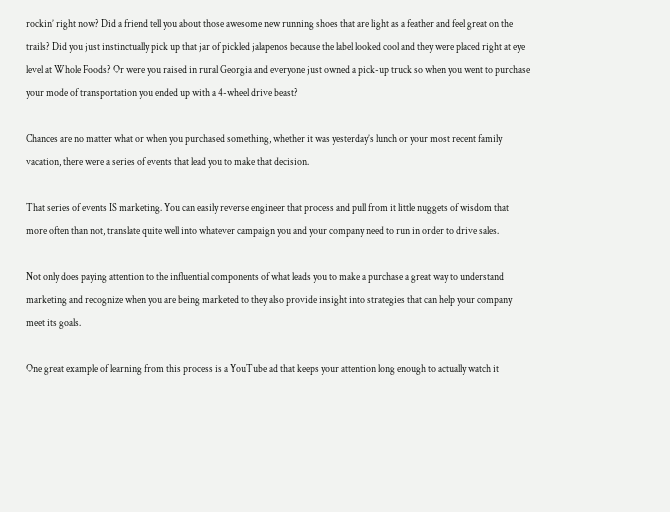rockin’ right now? Did a friend tell you about those awesome new running shoes that are light as a feather and feel great on the trails? Did you just instinctually pick up that jar of pickled jalapenos because the label looked cool and they were placed right at eye level at Whole Foods? Or were you raised in rural Georgia and everyone just owned a pick-up truck so when you went to purchase your mode of transportation you ended up with a 4-wheel drive beast?

Chances are no matter what or when you purchased something, whether it was yesterday’s lunch or your most recent family vacation, there were a series of events that lead you to make that decision.

That series of events IS marketing. You can easily reverse engineer that process and pull from it little nuggets of wisdom that more often than not, translate quite well into whatever campaign you and your company need to run in order to drive sales.

Not only does paying attention to the influential components of what leads you to make a purchase a great way to understand marketing and recognize when you are being marketed to they also provide insight into strategies that can help your company meet its goals.

One great example of learning from this process is a YouTube ad that keeps your attention long enough to actually watch it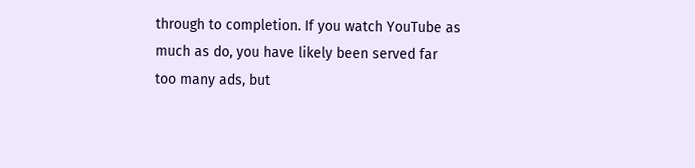through to completion. If you watch YouTube as much as do, you have likely been served far too many ads, but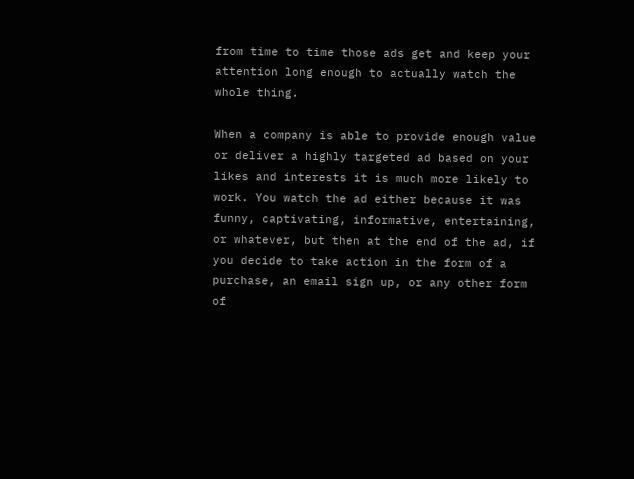from time to time those ads get and keep your attention long enough to actually watch the whole thing.

When a company is able to provide enough value or deliver a highly targeted ad based on your likes and interests it is much more likely to work. You watch the ad either because it was funny, captivating, informative, entertaining, or whatever, but then at the end of the ad, if you decide to take action in the form of a purchase, an email sign up, or any other form of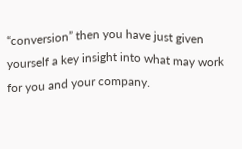“conversion” then you have just given yourself a key insight into what may work for you and your company.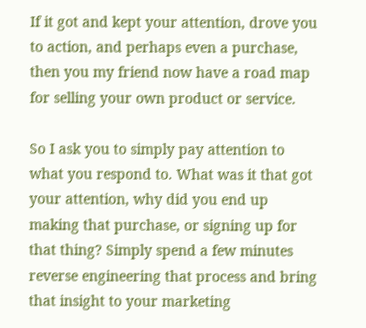If it got and kept your attention, drove you to action, and perhaps even a purchase, then you my friend now have a road map for selling your own product or service.

So I ask you to simply pay attention to what you respond to. What was it that got your attention, why did you end up making that purchase, or signing up for that thing? Simply spend a few minutes reverse engineering that process and bring that insight to your marketing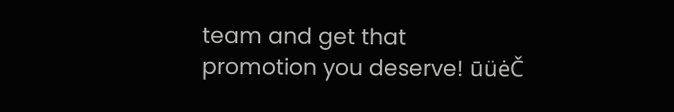team and get that promotion you deserve! ūüėČ